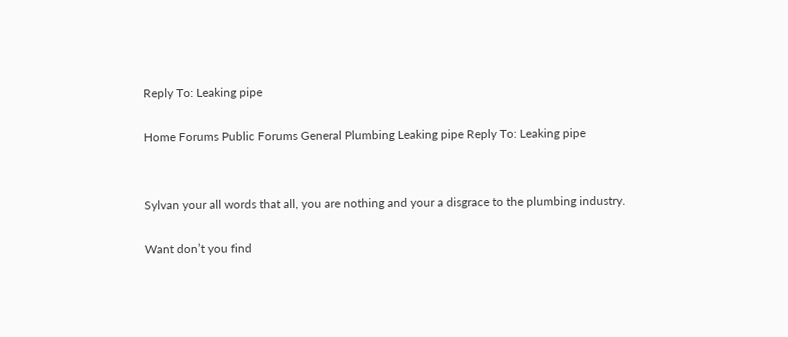Reply To: Leaking pipe

Home Forums Public Forums General Plumbing Leaking pipe Reply To: Leaking pipe


Sylvan your all words that all, you are nothing and your a disgrace to the plumbing industry.

Want don’t you find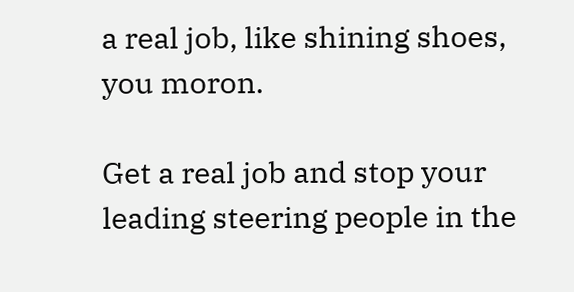a real job, like shining shoes, you moron.

Get a real job and stop your leading steering people in the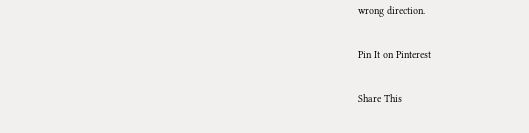wrong direction.

Pin It on Pinterest

Share This